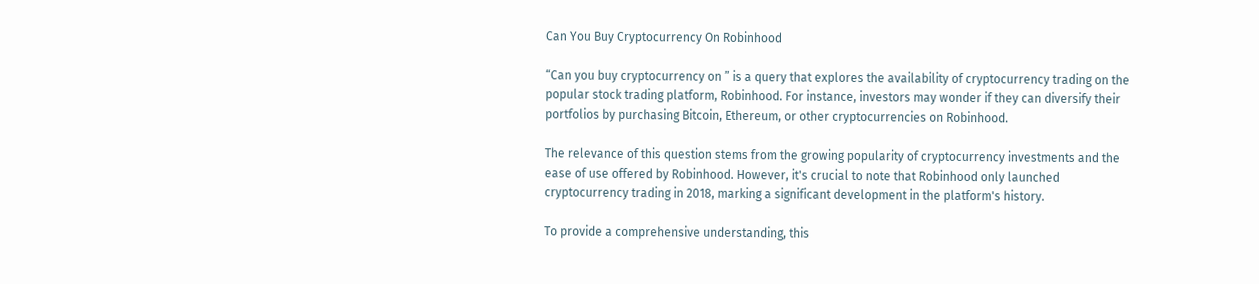Can You Buy Cryptocurrency On Robinhood

“Can you buy cryptocurrency on ” is a query that explores the availability of cryptocurrency trading on the popular stock trading platform, Robinhood. For instance, investors may wonder if they can diversify their portfolios by purchasing Bitcoin, Ethereum, or other cryptocurrencies on Robinhood.

The relevance of this question stems from the growing popularity of cryptocurrency investments and the ease of use offered by Robinhood. However, it's crucial to note that Robinhood only launched cryptocurrency trading in 2018, marking a significant development in the platform's history.

To provide a comprehensive understanding, this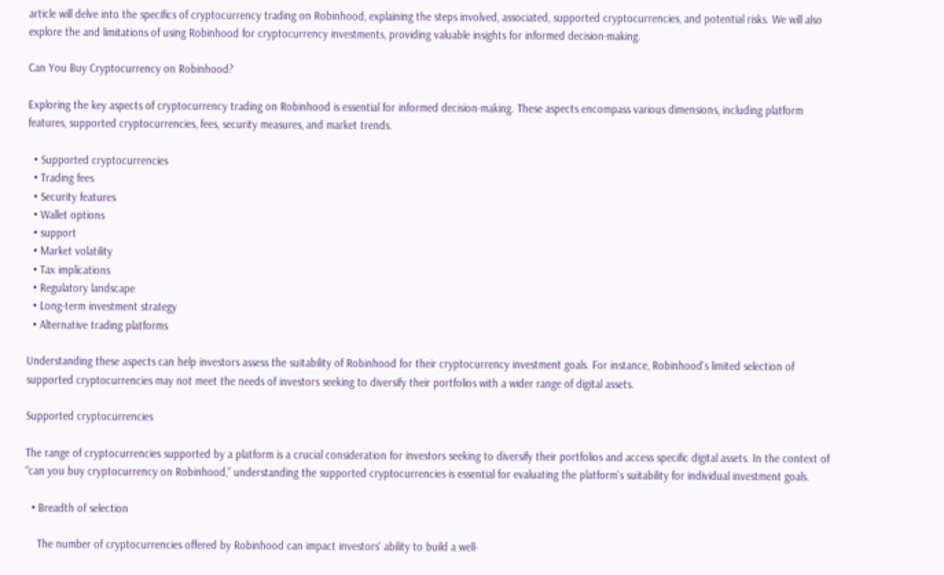article will delve into the specifics of cryptocurrency trading on Robinhood, explaining the steps involved, associated, supported cryptocurrencies, and potential risks. We will also explore the and limitations of using Robinhood for cryptocurrency investments, providing valuable insights for informed decision-making.

Can You Buy Cryptocurrency on Robinhood?

Exploring the key aspects of cryptocurrency trading on Robinhood is essential for informed decision-making. These aspects encompass various dimensions, including platform features, supported cryptocurrencies, fees, security measures, and market trends.

  • Supported cryptocurrencies
  • Trading fees
  • Security features
  • Wallet options
  • support
  • Market volatility
  • Tax implications
  • Regulatory landscape
  • Long-term investment strategy
  • Alternative trading platforms

Understanding these aspects can help investors assess the suitability of Robinhood for their cryptocurrency investment goals. For instance, Robinhood's limited selection of supported cryptocurrencies may not meet the needs of investors seeking to diversify their portfolios with a wider range of digital assets.

Supported cryptocurrencies

The range of cryptocurrencies supported by a platform is a crucial consideration for investors seeking to diversify their portfolios and access specific digital assets. In the context of “can you buy cryptocurrency on Robinhood,” understanding the supported cryptocurrencies is essential for evaluating the platform's suitability for individual investment goals.

  • Breadth of selection

    The number of cryptocurrencies offered by Robinhood can impact investors' ability to build a well-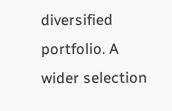diversified portfolio. A wider selection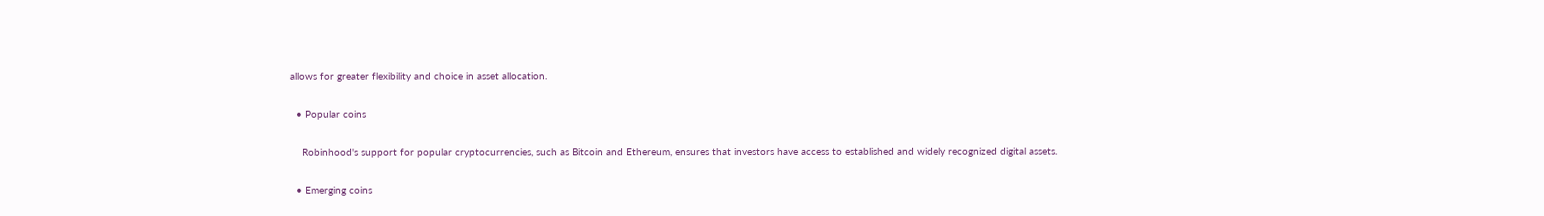allows for greater flexibility and choice in asset allocation.

  • Popular coins

    Robinhood's support for popular cryptocurrencies, such as Bitcoin and Ethereum, ensures that investors have access to established and widely recognized digital assets.

  • Emerging coins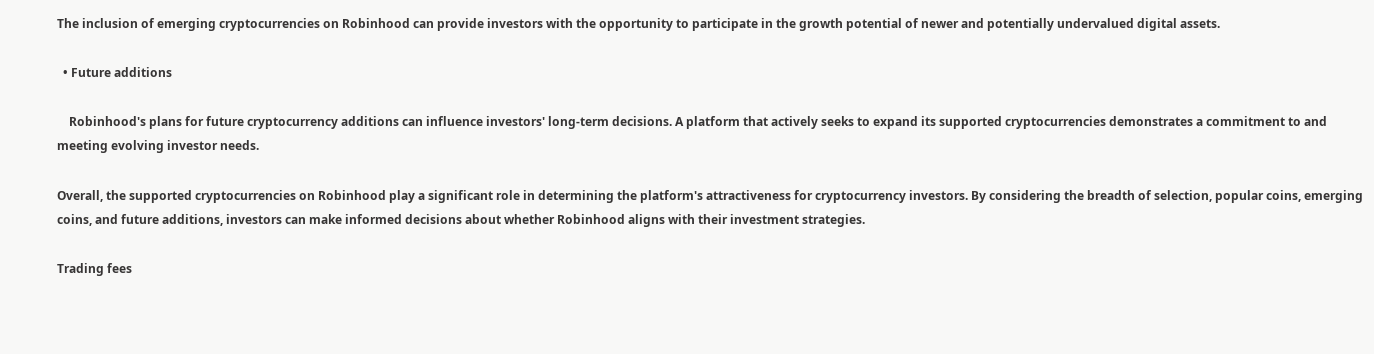The inclusion of emerging cryptocurrencies on Robinhood can provide investors with the opportunity to participate in the growth potential of newer and potentially undervalued digital assets.

  • Future additions

    Robinhood's plans for future cryptocurrency additions can influence investors' long-term decisions. A platform that actively seeks to expand its supported cryptocurrencies demonstrates a commitment to and meeting evolving investor needs.

Overall, the supported cryptocurrencies on Robinhood play a significant role in determining the platform's attractiveness for cryptocurrency investors. By considering the breadth of selection, popular coins, emerging coins, and future additions, investors can make informed decisions about whether Robinhood aligns with their investment strategies.

Trading fees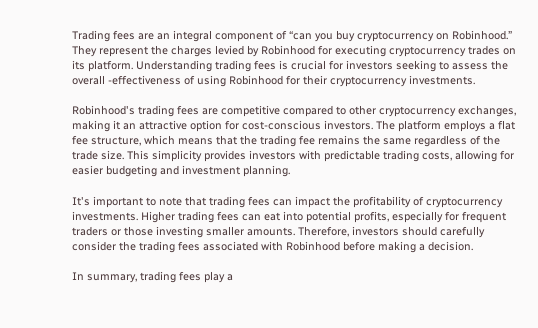Trading fees are an integral component of “can you buy cryptocurrency on Robinhood.” They represent the charges levied by Robinhood for executing cryptocurrency trades on its platform. Understanding trading fees is crucial for investors seeking to assess the overall -effectiveness of using Robinhood for their cryptocurrency investments.

Robinhood's trading fees are competitive compared to other cryptocurrency exchanges, making it an attractive option for cost-conscious investors. The platform employs a flat fee structure, which means that the trading fee remains the same regardless of the trade size. This simplicity provides investors with predictable trading costs, allowing for easier budgeting and investment planning.

It's important to note that trading fees can impact the profitability of cryptocurrency investments. Higher trading fees can eat into potential profits, especially for frequent traders or those investing smaller amounts. Therefore, investors should carefully consider the trading fees associated with Robinhood before making a decision.

In summary, trading fees play a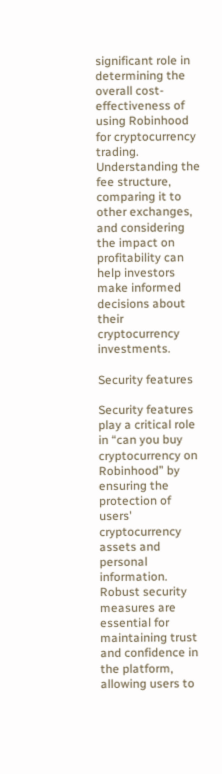significant role in determining the overall cost-effectiveness of using Robinhood for cryptocurrency trading. Understanding the fee structure, comparing it to other exchanges, and considering the impact on profitability can help investors make informed decisions about their cryptocurrency investments.

Security features

Security features play a critical role in “can you buy cryptocurrency on Robinhood” by ensuring the protection of users' cryptocurrency assets and personal information. Robust security measures are essential for maintaining trust and confidence in the platform, allowing users to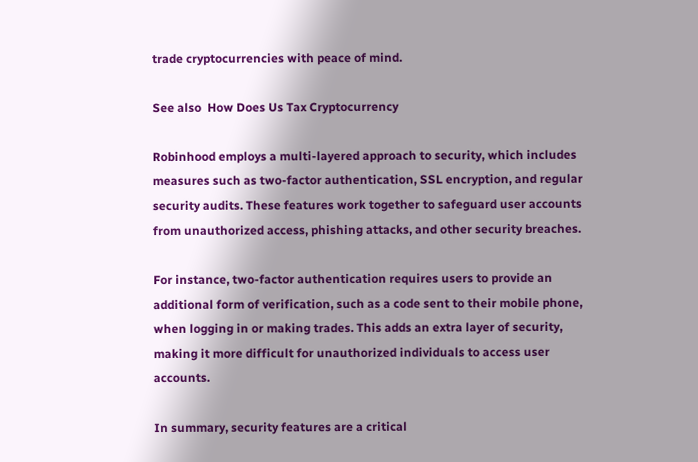trade cryptocurrencies with peace of mind.

See also  How Does Us Tax Cryptocurrency

Robinhood employs a multi-layered approach to security, which includes measures such as two-factor authentication, SSL encryption, and regular security audits. These features work together to safeguard user accounts from unauthorized access, phishing attacks, and other security breaches.

For instance, two-factor authentication requires users to provide an additional form of verification, such as a code sent to their mobile phone, when logging in or making trades. This adds an extra layer of security, making it more difficult for unauthorized individuals to access user accounts.

In summary, security features are a critical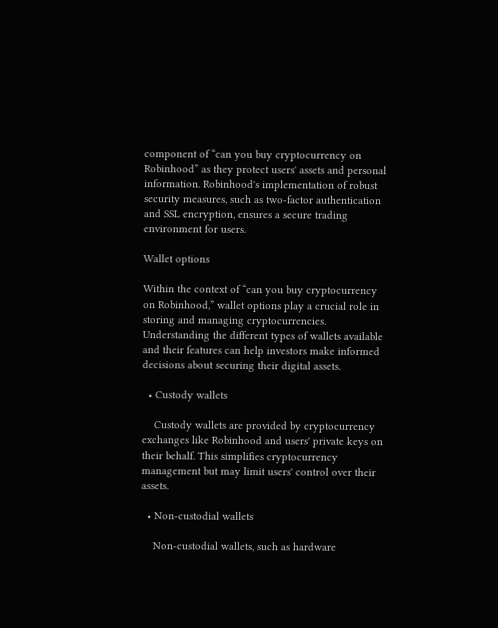component of “can you buy cryptocurrency on Robinhood” as they protect users' assets and personal information. Robinhood's implementation of robust security measures, such as two-factor authentication and SSL encryption, ensures a secure trading environment for users.

Wallet options

Within the context of “can you buy cryptocurrency on Robinhood,” wallet options play a crucial role in storing and managing cryptocurrencies. Understanding the different types of wallets available and their features can help investors make informed decisions about securing their digital assets.

  • Custody wallets

    Custody wallets are provided by cryptocurrency exchanges like Robinhood and users' private keys on their behalf. This simplifies cryptocurrency management but may limit users' control over their assets.

  • Non-custodial wallets

    Non-custodial wallets, such as hardware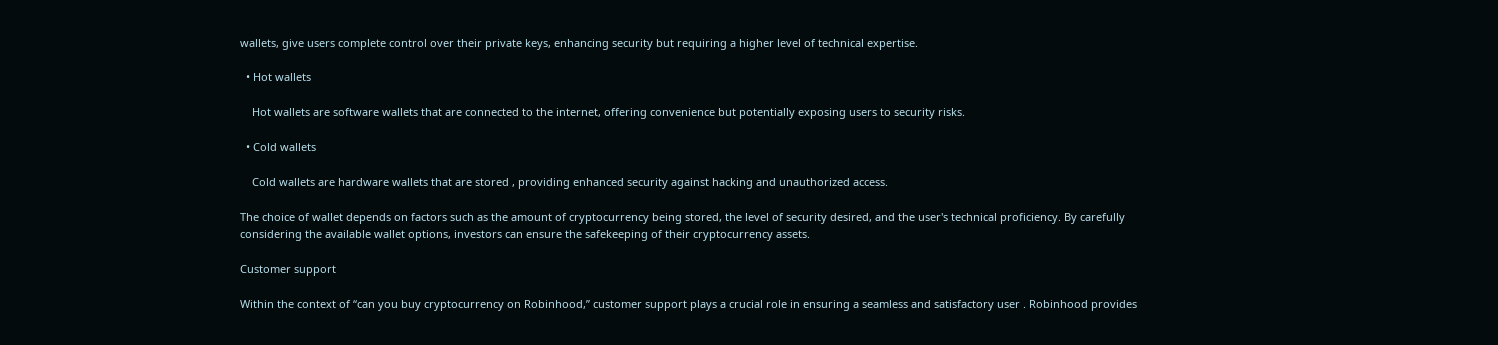wallets, give users complete control over their private keys, enhancing security but requiring a higher level of technical expertise.

  • Hot wallets

    Hot wallets are software wallets that are connected to the internet, offering convenience but potentially exposing users to security risks.

  • Cold wallets

    Cold wallets are hardware wallets that are stored , providing enhanced security against hacking and unauthorized access.

The choice of wallet depends on factors such as the amount of cryptocurrency being stored, the level of security desired, and the user's technical proficiency. By carefully considering the available wallet options, investors can ensure the safekeeping of their cryptocurrency assets.

Customer support

Within the context of “can you buy cryptocurrency on Robinhood,” customer support plays a crucial role in ensuring a seamless and satisfactory user . Robinhood provides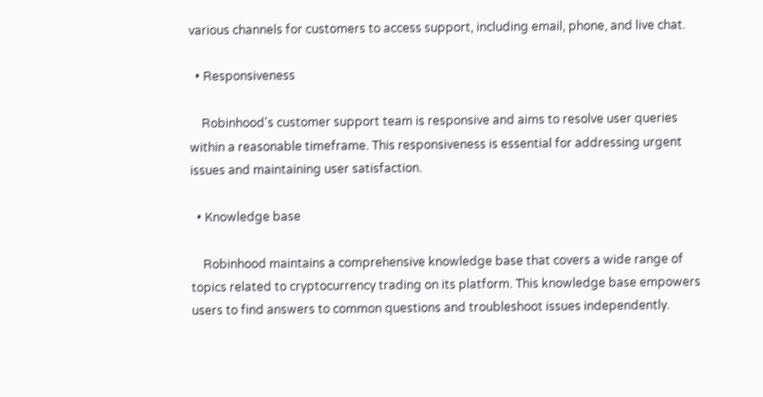various channels for customers to access support, including email, phone, and live chat.

  • Responsiveness

    Robinhood's customer support team is responsive and aims to resolve user queries within a reasonable timeframe. This responsiveness is essential for addressing urgent issues and maintaining user satisfaction.

  • Knowledge base

    Robinhood maintains a comprehensive knowledge base that covers a wide range of topics related to cryptocurrency trading on its platform. This knowledge base empowers users to find answers to common questions and troubleshoot issues independently.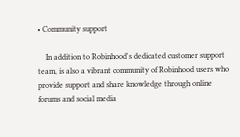• Community support

    In addition to Robinhood's dedicated customer support team, is also a vibrant community of Robinhood users who provide support and share knowledge through online forums and social media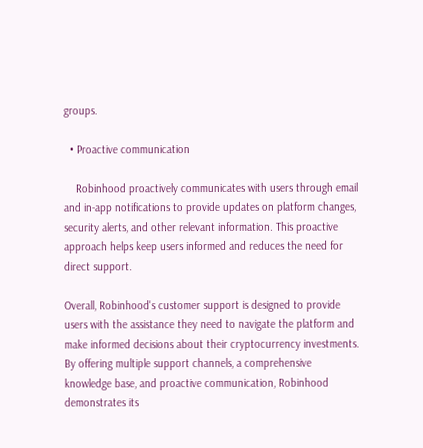groups.

  • Proactive communication

    Robinhood proactively communicates with users through email and in-app notifications to provide updates on platform changes, security alerts, and other relevant information. This proactive approach helps keep users informed and reduces the need for direct support.

Overall, Robinhood's customer support is designed to provide users with the assistance they need to navigate the platform and make informed decisions about their cryptocurrency investments. By offering multiple support channels, a comprehensive knowledge base, and proactive communication, Robinhood demonstrates its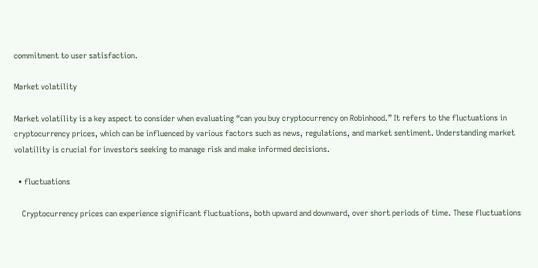commitment to user satisfaction.

Market volatility

Market volatility is a key aspect to consider when evaluating “can you buy cryptocurrency on Robinhood.” It refers to the fluctuations in cryptocurrency prices, which can be influenced by various factors such as news, regulations, and market sentiment. Understanding market volatility is crucial for investors seeking to manage risk and make informed decisions.

  • fluctuations

    Cryptocurrency prices can experience significant fluctuations, both upward and downward, over short periods of time. These fluctuations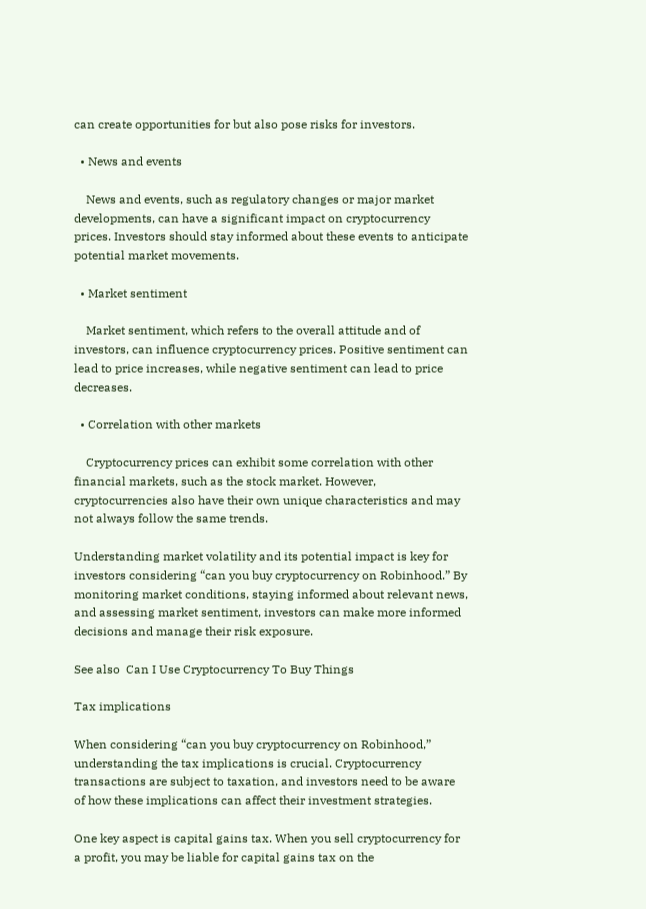can create opportunities for but also pose risks for investors.

  • News and events

    News and events, such as regulatory changes or major market developments, can have a significant impact on cryptocurrency prices. Investors should stay informed about these events to anticipate potential market movements.

  • Market sentiment

    Market sentiment, which refers to the overall attitude and of investors, can influence cryptocurrency prices. Positive sentiment can lead to price increases, while negative sentiment can lead to price decreases.

  • Correlation with other markets

    Cryptocurrency prices can exhibit some correlation with other financial markets, such as the stock market. However, cryptocurrencies also have their own unique characteristics and may not always follow the same trends.

Understanding market volatility and its potential impact is key for investors considering “can you buy cryptocurrency on Robinhood.” By monitoring market conditions, staying informed about relevant news, and assessing market sentiment, investors can make more informed decisions and manage their risk exposure.

See also  Can I Use Cryptocurrency To Buy Things

Tax implications

When considering “can you buy cryptocurrency on Robinhood,” understanding the tax implications is crucial. Cryptocurrency transactions are subject to taxation, and investors need to be aware of how these implications can affect their investment strategies.

One key aspect is capital gains tax. When you sell cryptocurrency for a profit, you may be liable for capital gains tax on the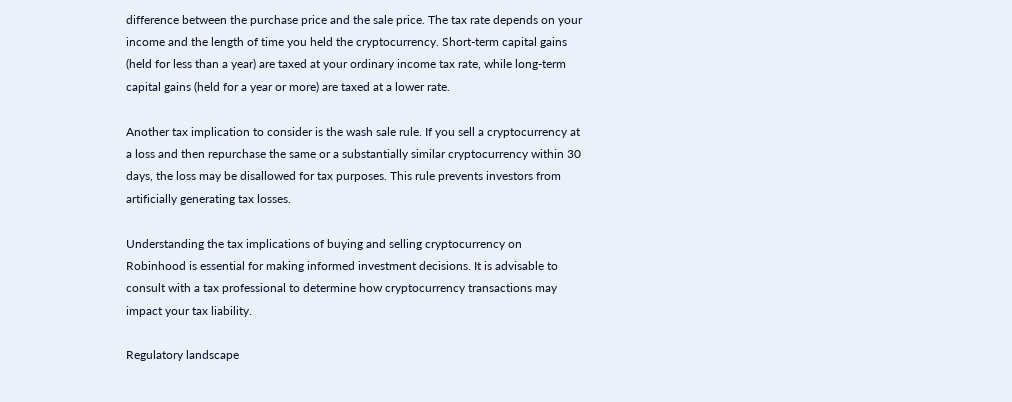difference between the purchase price and the sale price. The tax rate depends on your income and the length of time you held the cryptocurrency. Short-term capital gains (held for less than a year) are taxed at your ordinary income tax rate, while long-term capital gains (held for a year or more) are taxed at a lower rate.

Another tax implication to consider is the wash sale rule. If you sell a cryptocurrency at a loss and then repurchase the same or a substantially similar cryptocurrency within 30 days, the loss may be disallowed for tax purposes. This rule prevents investors from artificially generating tax losses.

Understanding the tax implications of buying and selling cryptocurrency on Robinhood is essential for making informed investment decisions. It is advisable to consult with a tax professional to determine how cryptocurrency transactions may impact your tax liability.

Regulatory landscape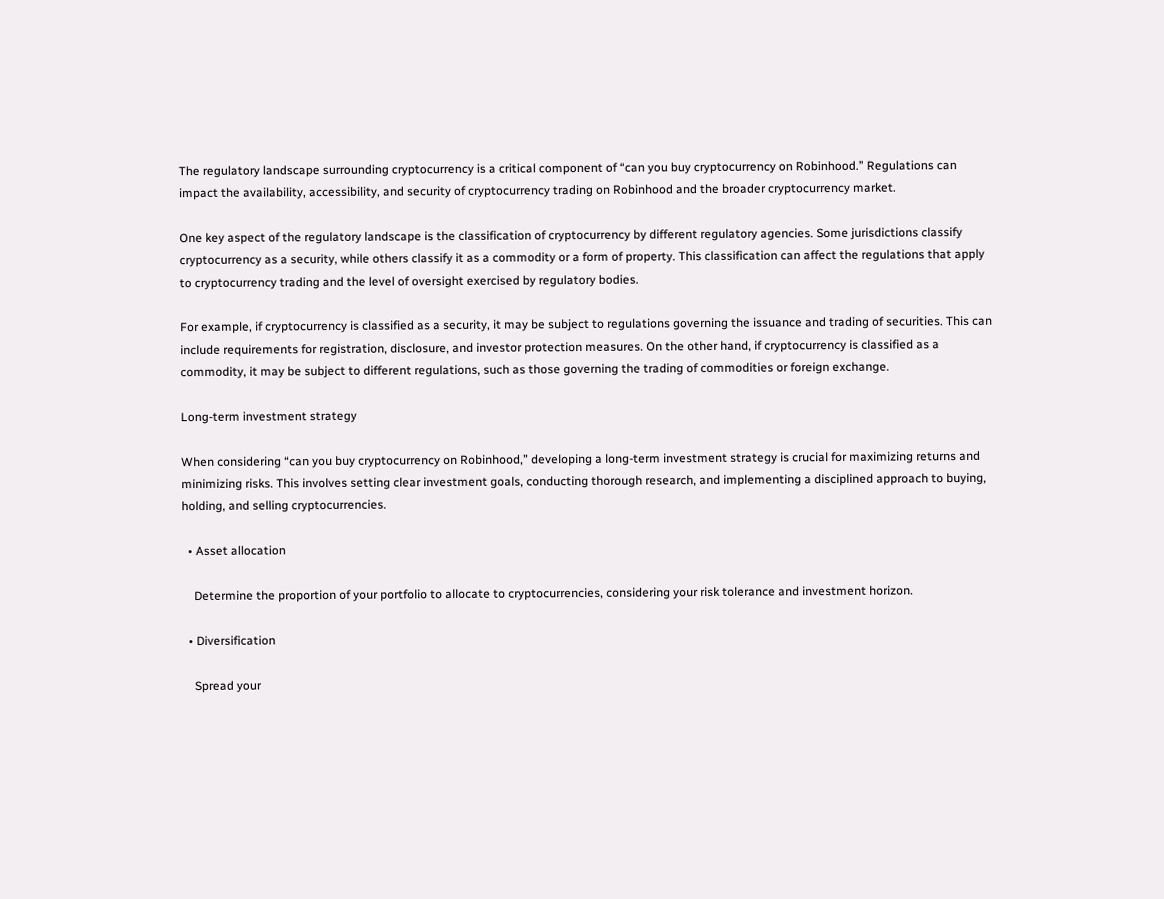The regulatory landscape surrounding cryptocurrency is a critical component of “can you buy cryptocurrency on Robinhood.” Regulations can impact the availability, accessibility, and security of cryptocurrency trading on Robinhood and the broader cryptocurrency market.

One key aspect of the regulatory landscape is the classification of cryptocurrency by different regulatory agencies. Some jurisdictions classify cryptocurrency as a security, while others classify it as a commodity or a form of property. This classification can affect the regulations that apply to cryptocurrency trading and the level of oversight exercised by regulatory bodies.

For example, if cryptocurrency is classified as a security, it may be subject to regulations governing the issuance and trading of securities. This can include requirements for registration, disclosure, and investor protection measures. On the other hand, if cryptocurrency is classified as a commodity, it may be subject to different regulations, such as those governing the trading of commodities or foreign exchange.

Long-term investment strategy

When considering “can you buy cryptocurrency on Robinhood,” developing a long-term investment strategy is crucial for maximizing returns and minimizing risks. This involves setting clear investment goals, conducting thorough research, and implementing a disciplined approach to buying, holding, and selling cryptocurrencies.

  • Asset allocation

    Determine the proportion of your portfolio to allocate to cryptocurrencies, considering your risk tolerance and investment horizon.

  • Diversification

    Spread your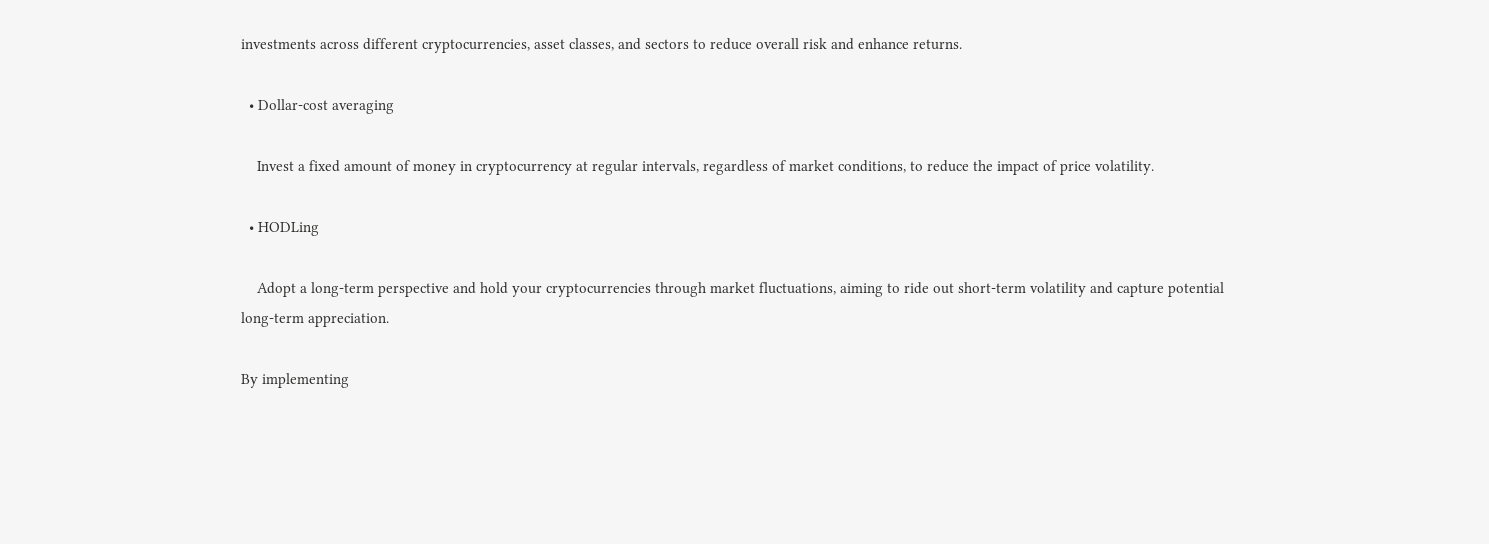investments across different cryptocurrencies, asset classes, and sectors to reduce overall risk and enhance returns.

  • Dollar-cost averaging

    Invest a fixed amount of money in cryptocurrency at regular intervals, regardless of market conditions, to reduce the impact of price volatility.

  • HODLing

    Adopt a long-term perspective and hold your cryptocurrencies through market fluctuations, aiming to ride out short-term volatility and capture potential long-term appreciation.

By implementing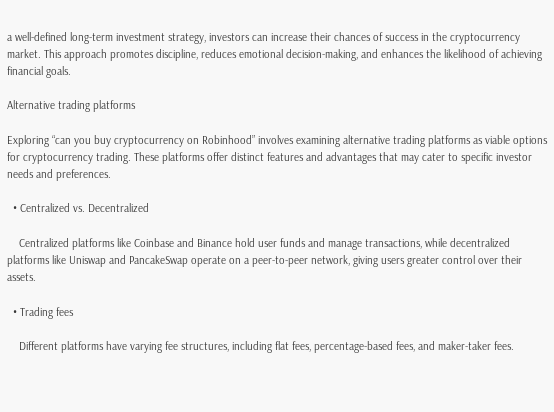a well-defined long-term investment strategy, investors can increase their chances of success in the cryptocurrency market. This approach promotes discipline, reduces emotional decision-making, and enhances the likelihood of achieving financial goals.

Alternative trading platforms

Exploring “can you buy cryptocurrency on Robinhood” involves examining alternative trading platforms as viable options for cryptocurrency trading. These platforms offer distinct features and advantages that may cater to specific investor needs and preferences.

  • Centralized vs. Decentralized

    Centralized platforms like Coinbase and Binance hold user funds and manage transactions, while decentralized platforms like Uniswap and PancakeSwap operate on a peer-to-peer network, giving users greater control over their assets.

  • Trading fees

    Different platforms have varying fee structures, including flat fees, percentage-based fees, and maker-taker fees.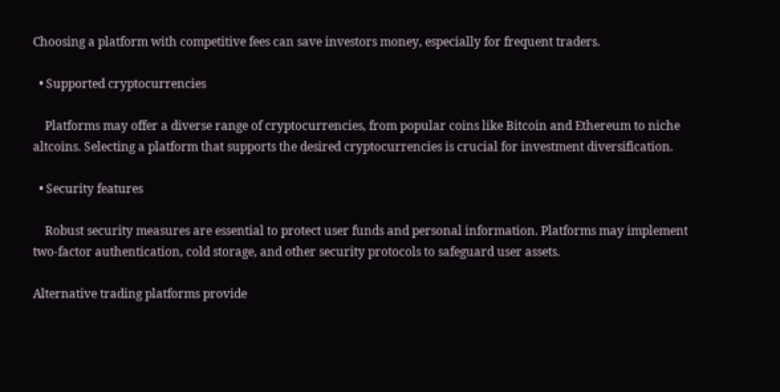Choosing a platform with competitive fees can save investors money, especially for frequent traders.

  • Supported cryptocurrencies

    Platforms may offer a diverse range of cryptocurrencies, from popular coins like Bitcoin and Ethereum to niche altcoins. Selecting a platform that supports the desired cryptocurrencies is crucial for investment diversification.

  • Security features

    Robust security measures are essential to protect user funds and personal information. Platforms may implement two-factor authentication, cold storage, and other security protocols to safeguard user assets.

Alternative trading platforms provide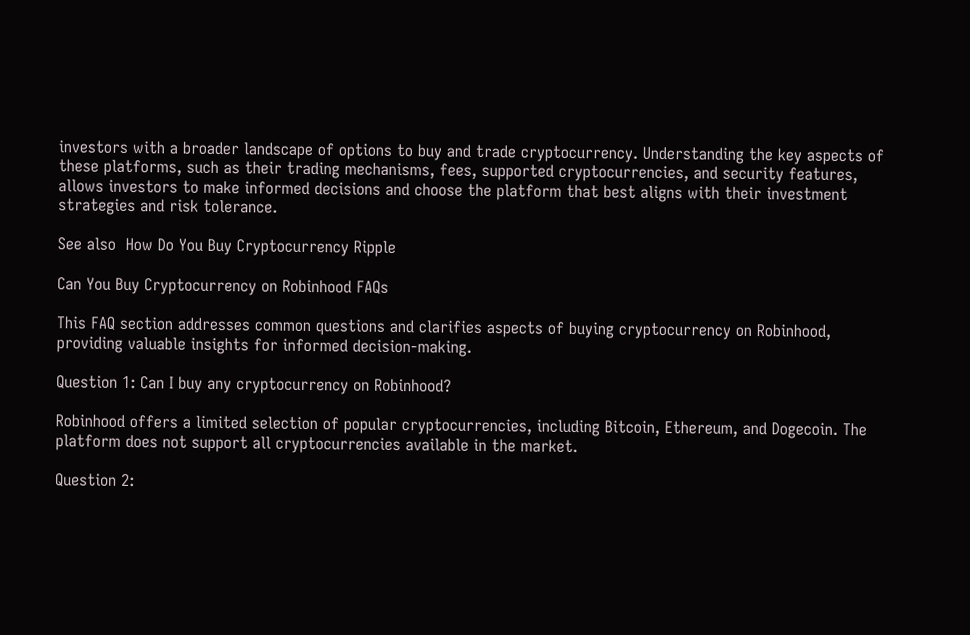investors with a broader landscape of options to buy and trade cryptocurrency. Understanding the key aspects of these platforms, such as their trading mechanisms, fees, supported cryptocurrencies, and security features, allows investors to make informed decisions and choose the platform that best aligns with their investment strategies and risk tolerance.

See also  How Do You Buy Cryptocurrency Ripple

Can You Buy Cryptocurrency on Robinhood FAQs

This FAQ section addresses common questions and clarifies aspects of buying cryptocurrency on Robinhood, providing valuable insights for informed decision-making.

Question 1: Can I buy any cryptocurrency on Robinhood?

Robinhood offers a limited selection of popular cryptocurrencies, including Bitcoin, Ethereum, and Dogecoin. The platform does not support all cryptocurrencies available in the market.

Question 2: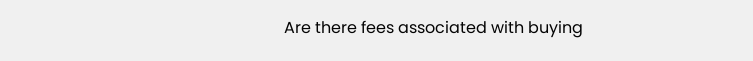Are there fees associated with buying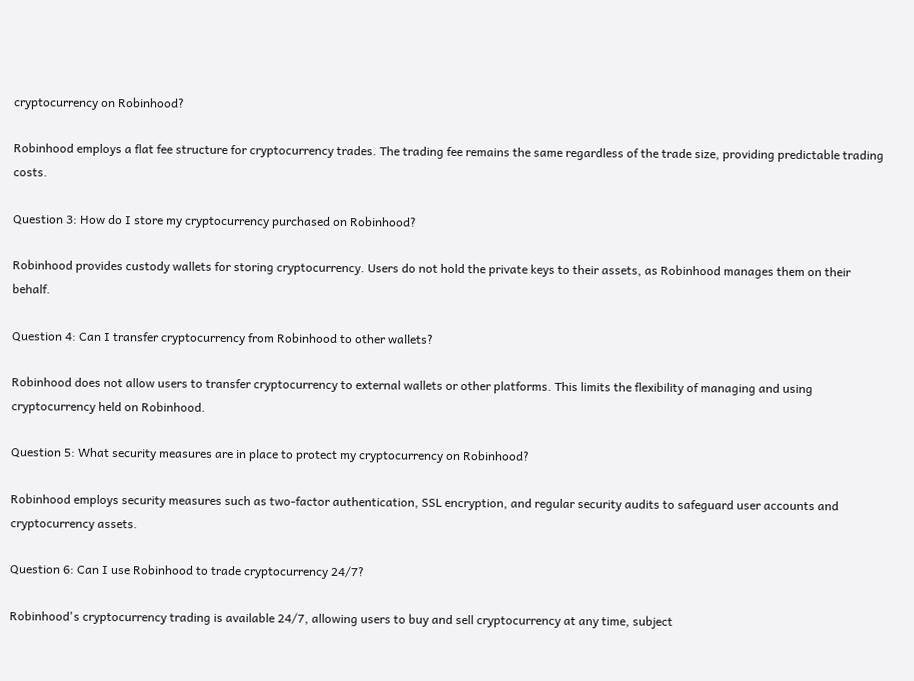cryptocurrency on Robinhood?

Robinhood employs a flat fee structure for cryptocurrency trades. The trading fee remains the same regardless of the trade size, providing predictable trading costs.

Question 3: How do I store my cryptocurrency purchased on Robinhood?

Robinhood provides custody wallets for storing cryptocurrency. Users do not hold the private keys to their assets, as Robinhood manages them on their behalf.

Question 4: Can I transfer cryptocurrency from Robinhood to other wallets?

Robinhood does not allow users to transfer cryptocurrency to external wallets or other platforms. This limits the flexibility of managing and using cryptocurrency held on Robinhood.

Question 5: What security measures are in place to protect my cryptocurrency on Robinhood?

Robinhood employs security measures such as two-factor authentication, SSL encryption, and regular security audits to safeguard user accounts and cryptocurrency assets.

Question 6: Can I use Robinhood to trade cryptocurrency 24/7?

Robinhood's cryptocurrency trading is available 24/7, allowing users to buy and sell cryptocurrency at any time, subject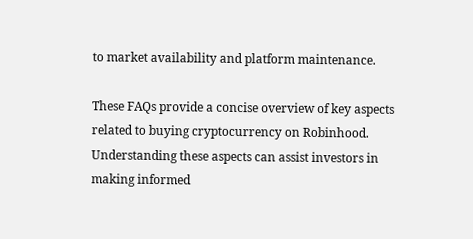to market availability and platform maintenance.

These FAQs provide a concise overview of key aspects related to buying cryptocurrency on Robinhood. Understanding these aspects can assist investors in making informed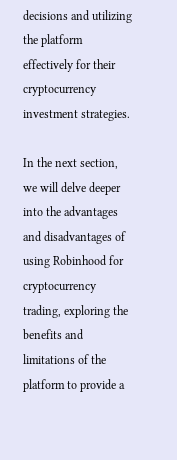decisions and utilizing the platform effectively for their cryptocurrency investment strategies.

In the next section, we will delve deeper into the advantages and disadvantages of using Robinhood for cryptocurrency trading, exploring the benefits and limitations of the platform to provide a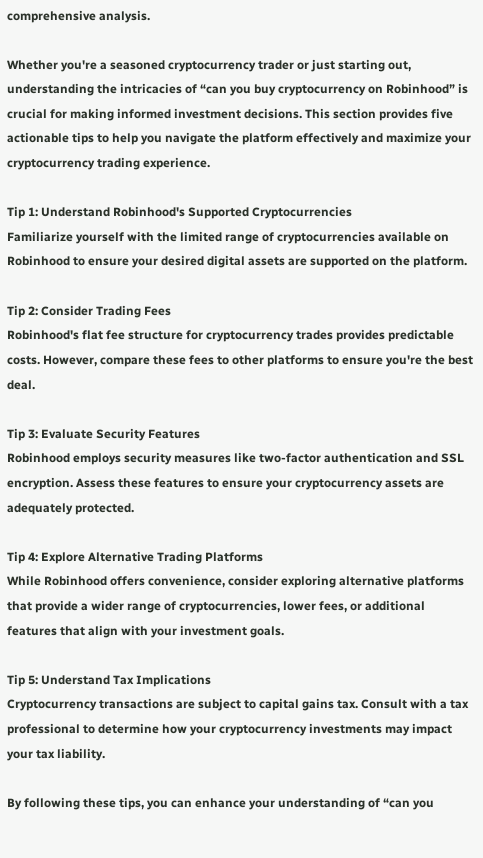comprehensive analysis.

Whether you're a seasoned cryptocurrency trader or just starting out, understanding the intricacies of “can you buy cryptocurrency on Robinhood” is crucial for making informed investment decisions. This section provides five actionable tips to help you navigate the platform effectively and maximize your cryptocurrency trading experience.

Tip 1: Understand Robinhood's Supported Cryptocurrencies
Familiarize yourself with the limited range of cryptocurrencies available on Robinhood to ensure your desired digital assets are supported on the platform.

Tip 2: Consider Trading Fees
Robinhood's flat fee structure for cryptocurrency trades provides predictable costs. However, compare these fees to other platforms to ensure you're the best deal.

Tip 3: Evaluate Security Features
Robinhood employs security measures like two-factor authentication and SSL encryption. Assess these features to ensure your cryptocurrency assets are adequately protected.

Tip 4: Explore Alternative Trading Platforms
While Robinhood offers convenience, consider exploring alternative platforms that provide a wider range of cryptocurrencies, lower fees, or additional features that align with your investment goals.

Tip 5: Understand Tax Implications
Cryptocurrency transactions are subject to capital gains tax. Consult with a tax professional to determine how your cryptocurrency investments may impact your tax liability.

By following these tips, you can enhance your understanding of “can you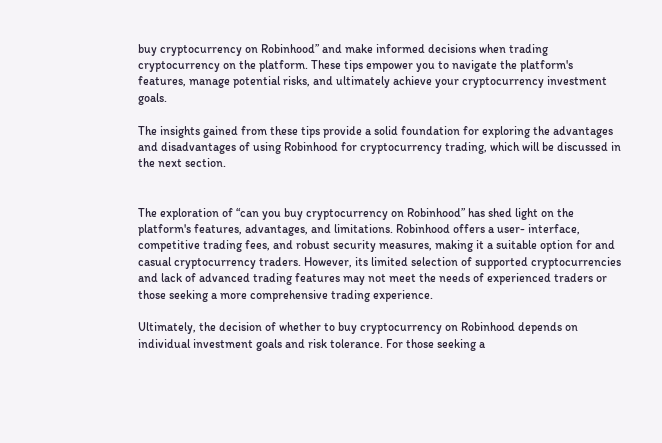buy cryptocurrency on Robinhood” and make informed decisions when trading cryptocurrency on the platform. These tips empower you to navigate the platform's features, manage potential risks, and ultimately achieve your cryptocurrency investment goals.

The insights gained from these tips provide a solid foundation for exploring the advantages and disadvantages of using Robinhood for cryptocurrency trading, which will be discussed in the next section.


The exploration of “can you buy cryptocurrency on Robinhood” has shed light on the platform's features, advantages, and limitations. Robinhood offers a user- interface, competitive trading fees, and robust security measures, making it a suitable option for and casual cryptocurrency traders. However, its limited selection of supported cryptocurrencies and lack of advanced trading features may not meet the needs of experienced traders or those seeking a more comprehensive trading experience.

Ultimately, the decision of whether to buy cryptocurrency on Robinhood depends on individual investment goals and risk tolerance. For those seeking a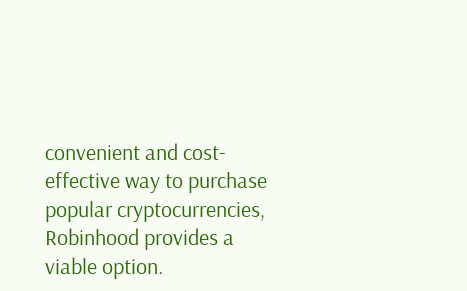convenient and cost-effective way to purchase popular cryptocurrencies, Robinhood provides a viable option.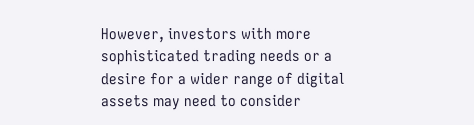However, investors with more sophisticated trading needs or a desire for a wider range of digital assets may need to consider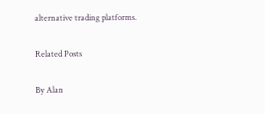alternative trading platforms.

Related Posts

By Alan